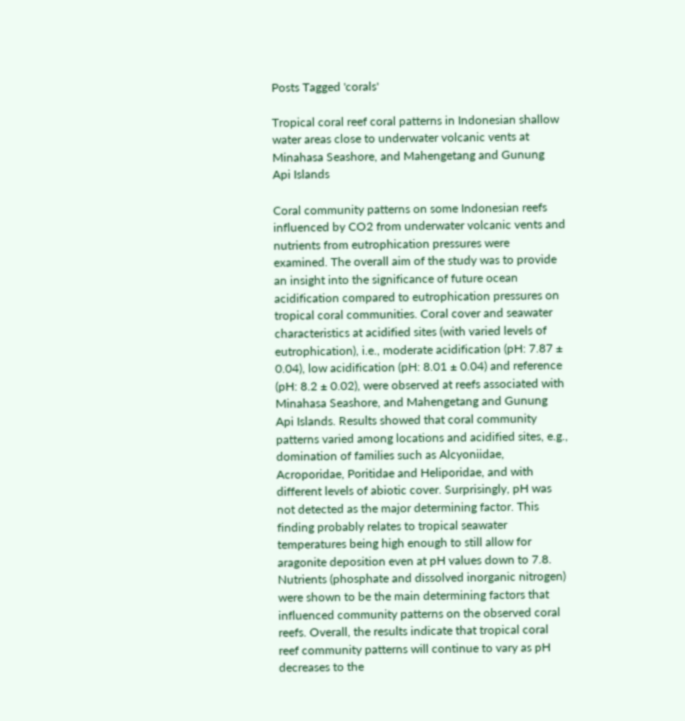Posts Tagged 'corals'

Tropical coral reef coral patterns in Indonesian shallow water areas close to underwater volcanic vents at Minahasa Seashore, and Mahengetang and Gunung Api Islands

Coral community patterns on some Indonesian reefs influenced by CO2 from underwater volcanic vents and nutrients from eutrophication pressures were examined. The overall aim of the study was to provide an insight into the significance of future ocean acidification compared to eutrophication pressures on tropical coral communities. Coral cover and seawater characteristics at acidified sites (with varied levels of eutrophication), i.e., moderate acidification (pH: 7.87 ± 0.04), low acidification (pH: 8.01 ± 0.04) and reference (pH: 8.2 ± 0.02), were observed at reefs associated with Minahasa Seashore, and Mahengetang and Gunung Api Islands. Results showed that coral community patterns varied among locations and acidified sites, e.g., domination of families such as Alcyoniidae, Acroporidae, Poritidae and Heliporidae, and with different levels of abiotic cover. Surprisingly, pH was not detected as the major determining factor. This finding probably relates to tropical seawater temperatures being high enough to still allow for aragonite deposition even at pH values down to 7.8. Nutrients (phosphate and dissolved inorganic nitrogen) were shown to be the main determining factors that influenced community patterns on the observed coral reefs. Overall, the results indicate that tropical coral reef community patterns will continue to vary as pH decreases to the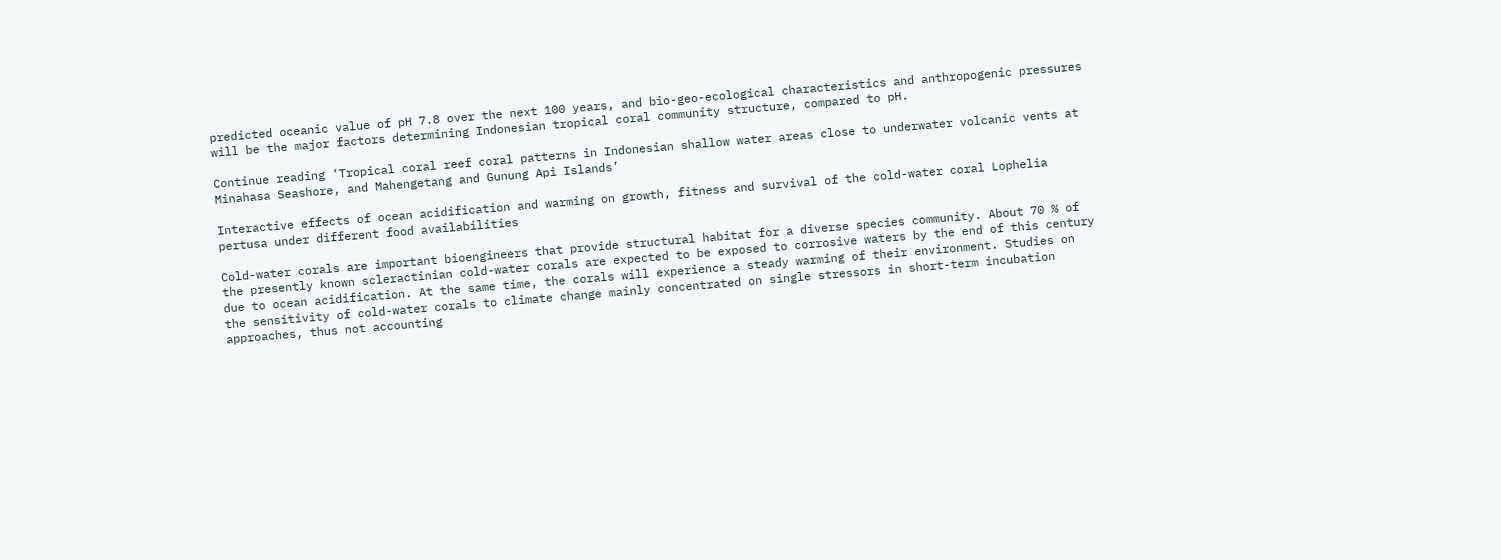predicted oceanic value of pH 7.8 over the next 100 years, and bio-geo-ecological characteristics and anthropogenic pressures will be the major factors determining Indonesian tropical coral community structure, compared to pH.

Continue reading ‘Tropical coral reef coral patterns in Indonesian shallow water areas close to underwater volcanic vents at Minahasa Seashore, and Mahengetang and Gunung Api Islands’

Interactive effects of ocean acidification and warming on growth, fitness and survival of the cold-water coral Lophelia pertusa under different food availabilities

Cold-water corals are important bioengineers that provide structural habitat for a diverse species community. About 70 % of the presently known scleractinian cold-water corals are expected to be exposed to corrosive waters by the end of this century due to ocean acidification. At the same time, the corals will experience a steady warming of their environment. Studies on the sensitivity of cold-water corals to climate change mainly concentrated on single stressors in short-term incubation approaches, thus not accounting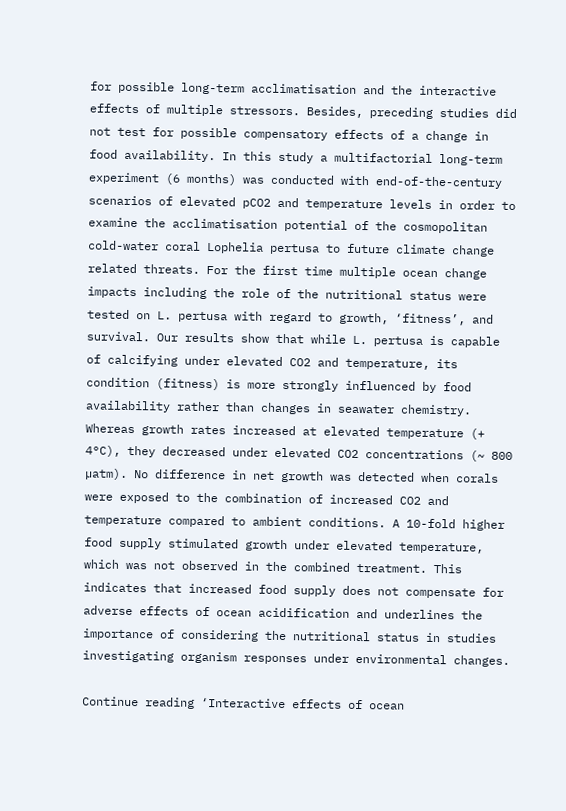for possible long-term acclimatisation and the interactive effects of multiple stressors. Besides, preceding studies did not test for possible compensatory effects of a change in food availability. In this study a multifactorial long-term experiment (6 months) was conducted with end-of-the-century scenarios of elevated pCO2 and temperature levels in order to examine the acclimatisation potential of the cosmopolitan cold-water coral Lophelia pertusa to future climate change related threats. For the first time multiple ocean change impacts including the role of the nutritional status were tested on L. pertusa with regard to growth, ‘fitness’, and survival. Our results show that while L. pertusa is capable of calcifying under elevated CO2 and temperature, its condition (fitness) is more strongly influenced by food availability rather than changes in seawater chemistry. Whereas growth rates increased at elevated temperature (+ 4°C), they decreased under elevated CO2 concentrations (~ 800 µatm). No difference in net growth was detected when corals were exposed to the combination of increased CO2 and temperature compared to ambient conditions. A 10-fold higher food supply stimulated growth under elevated temperature, which was not observed in the combined treatment. This indicates that increased food supply does not compensate for adverse effects of ocean acidification and underlines the importance of considering the nutritional status in studies investigating organism responses under environmental changes.

Continue reading ‘Interactive effects of ocean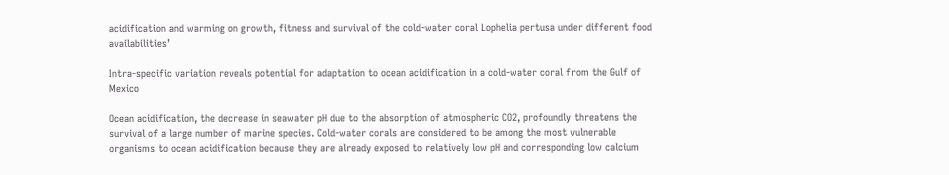acidification and warming on growth, fitness and survival of the cold-water coral Lophelia pertusa under different food availabilities’

Intra-specific variation reveals potential for adaptation to ocean acidification in a cold-water coral from the Gulf of Mexico

Ocean acidification, the decrease in seawater pH due to the absorption of atmospheric CO2, profoundly threatens the survival of a large number of marine species. Cold-water corals are considered to be among the most vulnerable organisms to ocean acidification because they are already exposed to relatively low pH and corresponding low calcium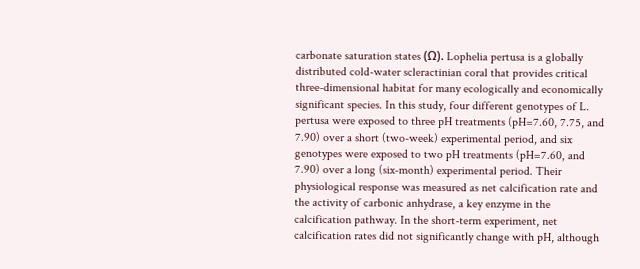carbonate saturation states (Ω). Lophelia pertusa is a globally distributed cold-water scleractinian coral that provides critical three-dimensional habitat for many ecologically and economically significant species. In this study, four different genotypes of L. pertusa were exposed to three pH treatments (pH=7.60, 7.75, and 7.90) over a short (two-week) experimental period, and six genotypes were exposed to two pH treatments (pH=7.60, and 7.90) over a long (six-month) experimental period. Their physiological response was measured as net calcification rate and the activity of carbonic anhydrase, a key enzyme in the calcification pathway. In the short-term experiment, net calcification rates did not significantly change with pH, although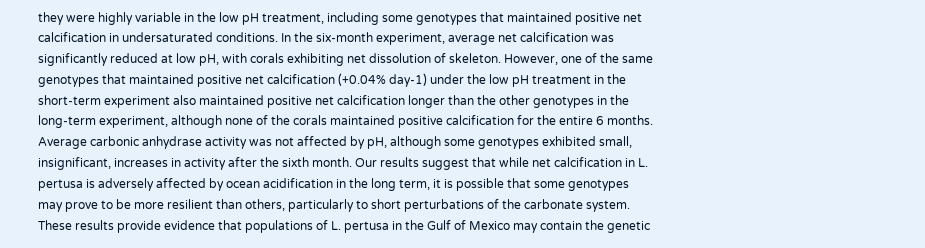they were highly variable in the low pH treatment, including some genotypes that maintained positive net calcification in undersaturated conditions. In the six-month experiment, average net calcification was significantly reduced at low pH, with corals exhibiting net dissolution of skeleton. However, one of the same genotypes that maintained positive net calcification (+0.04% day-1) under the low pH treatment in the short-term experiment also maintained positive net calcification longer than the other genotypes in the long-term experiment, although none of the corals maintained positive calcification for the entire 6 months. Average carbonic anhydrase activity was not affected by pH, although some genotypes exhibited small, insignificant, increases in activity after the sixth month. Our results suggest that while net calcification in L. pertusa is adversely affected by ocean acidification in the long term, it is possible that some genotypes may prove to be more resilient than others, particularly to short perturbations of the carbonate system. These results provide evidence that populations of L. pertusa in the Gulf of Mexico may contain the genetic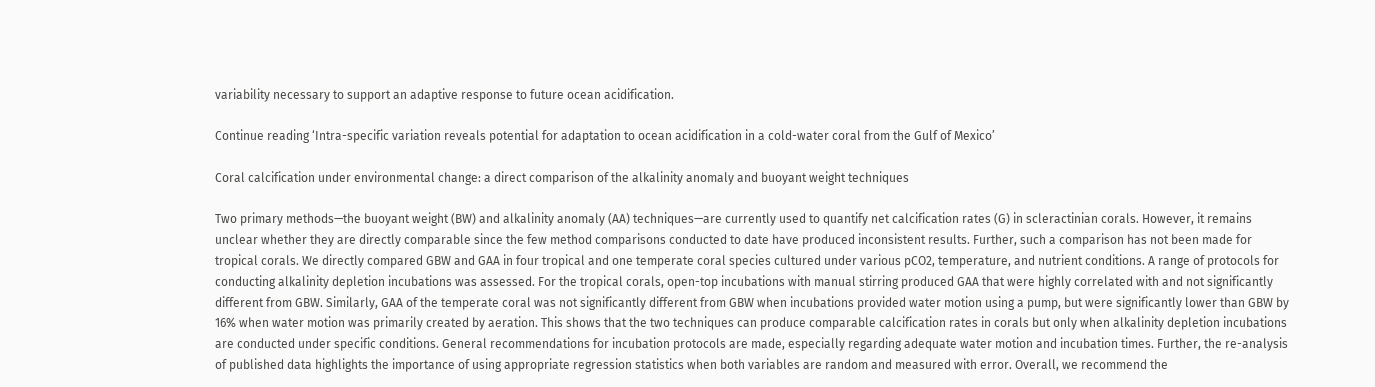variability necessary to support an adaptive response to future ocean acidification.

Continue reading ‘Intra-specific variation reveals potential for adaptation to ocean acidification in a cold-water coral from the Gulf of Mexico’

Coral calcification under environmental change: a direct comparison of the alkalinity anomaly and buoyant weight techniques

Two primary methods—the buoyant weight (BW) and alkalinity anomaly (AA) techniques—are currently used to quantify net calcification rates (G) in scleractinian corals. However, it remains unclear whether they are directly comparable since the few method comparisons conducted to date have produced inconsistent results. Further, such a comparison has not been made for tropical corals. We directly compared GBW and GAA in four tropical and one temperate coral species cultured under various pCO2, temperature, and nutrient conditions. A range of protocols for conducting alkalinity depletion incubations was assessed. For the tropical corals, open-top incubations with manual stirring produced GAA that were highly correlated with and not significantly different from GBW. Similarly, GAA of the temperate coral was not significantly different from GBW when incubations provided water motion using a pump, but were significantly lower than GBW by 16% when water motion was primarily created by aeration. This shows that the two techniques can produce comparable calcification rates in corals but only when alkalinity depletion incubations are conducted under specific conditions. General recommendations for incubation protocols are made, especially regarding adequate water motion and incubation times. Further, the re-analysis of published data highlights the importance of using appropriate regression statistics when both variables are random and measured with error. Overall, we recommend the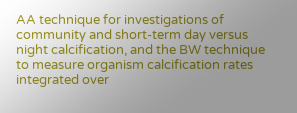AA technique for investigations of community and short-term day versus night calcification, and the BW technique to measure organism calcification rates integrated over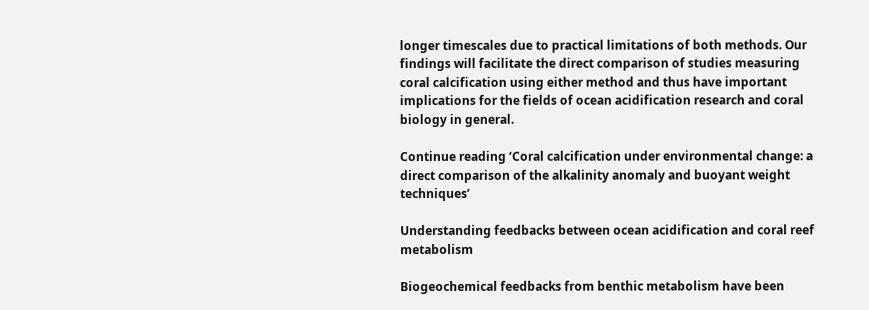longer timescales due to practical limitations of both methods. Our findings will facilitate the direct comparison of studies measuring coral calcification using either method and thus have important implications for the fields of ocean acidification research and coral biology in general.

Continue reading ‘Coral calcification under environmental change: a direct comparison of the alkalinity anomaly and buoyant weight techniques’

Understanding feedbacks between ocean acidification and coral reef metabolism

Biogeochemical feedbacks from benthic metabolism have been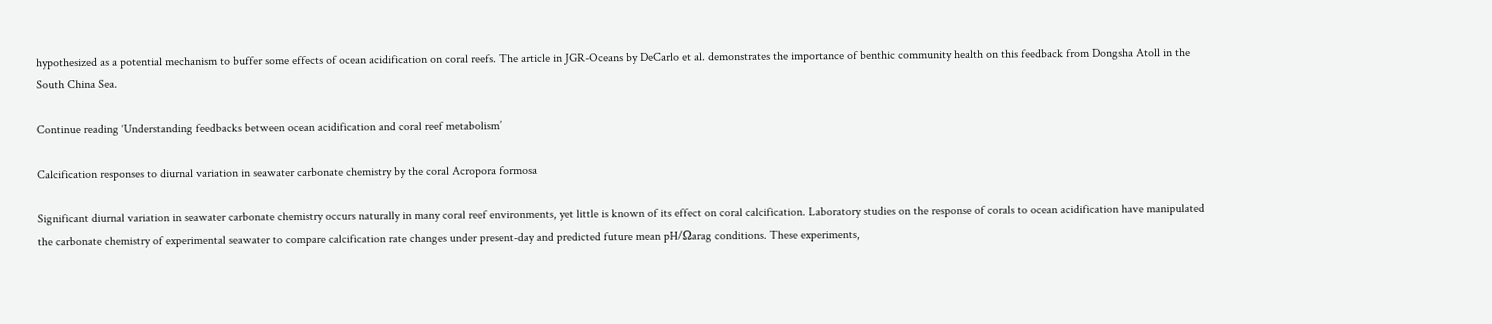hypothesized as a potential mechanism to buffer some effects of ocean acidification on coral reefs. The article in JGR-Oceans by DeCarlo et al. demonstrates the importance of benthic community health on this feedback from Dongsha Atoll in the South China Sea.

Continue reading ‘Understanding feedbacks between ocean acidification and coral reef metabolism’

Calcification responses to diurnal variation in seawater carbonate chemistry by the coral Acropora formosa

Significant diurnal variation in seawater carbonate chemistry occurs naturally in many coral reef environments, yet little is known of its effect on coral calcification. Laboratory studies on the response of corals to ocean acidification have manipulated the carbonate chemistry of experimental seawater to compare calcification rate changes under present-day and predicted future mean pH/Ωarag conditions. These experiments,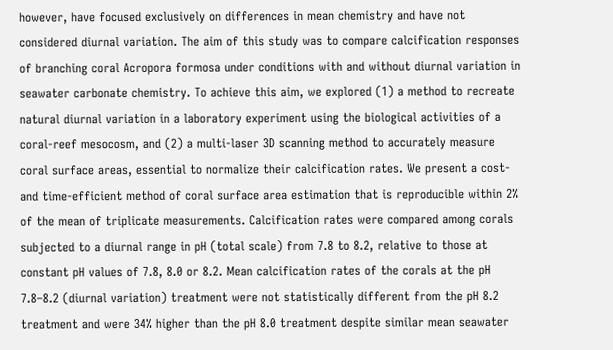however, have focused exclusively on differences in mean chemistry and have not considered diurnal variation. The aim of this study was to compare calcification responses of branching coral Acropora formosa under conditions with and without diurnal variation in seawater carbonate chemistry. To achieve this aim, we explored (1) a method to recreate natural diurnal variation in a laboratory experiment using the biological activities of a coral-reef mesocosm, and (2) a multi-laser 3D scanning method to accurately measure coral surface areas, essential to normalize their calcification rates. We present a cost- and time-efficient method of coral surface area estimation that is reproducible within 2% of the mean of triplicate measurements. Calcification rates were compared among corals subjected to a diurnal range in pH (total scale) from 7.8 to 8.2, relative to those at constant pH values of 7.8, 8.0 or 8.2. Mean calcification rates of the corals at the pH 7.8–8.2 (diurnal variation) treatment were not statistically different from the pH 8.2 treatment and were 34% higher than the pH 8.0 treatment despite similar mean seawater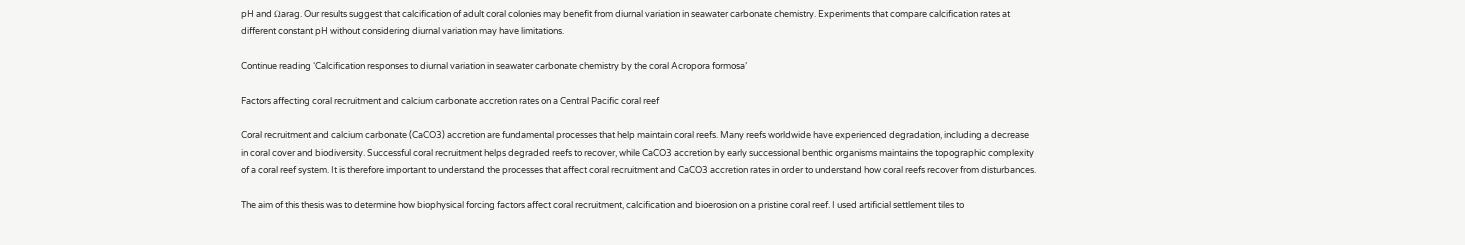pH and Ωarag. Our results suggest that calcification of adult coral colonies may benefit from diurnal variation in seawater carbonate chemistry. Experiments that compare calcification rates at different constant pH without considering diurnal variation may have limitations.

Continue reading ‘Calcification responses to diurnal variation in seawater carbonate chemistry by the coral Acropora formosa’

Factors affecting coral recruitment and calcium carbonate accretion rates on a Central Pacific coral reef

Coral recruitment and calcium carbonate (CaCO3) accretion are fundamental processes that help maintain coral reefs. Many reefs worldwide have experienced degradation, including a decrease in coral cover and biodiversity. Successful coral recruitment helps degraded reefs to recover, while CaCO3 accretion by early successional benthic organisms maintains the topographic complexity of a coral reef system. It is therefore important to understand the processes that affect coral recruitment and CaCO3 accretion rates in order to understand how coral reefs recover from disturbances.

The aim of this thesis was to determine how biophysical forcing factors affect coral recruitment, calcification and bioerosion on a pristine coral reef. I used artificial settlement tiles to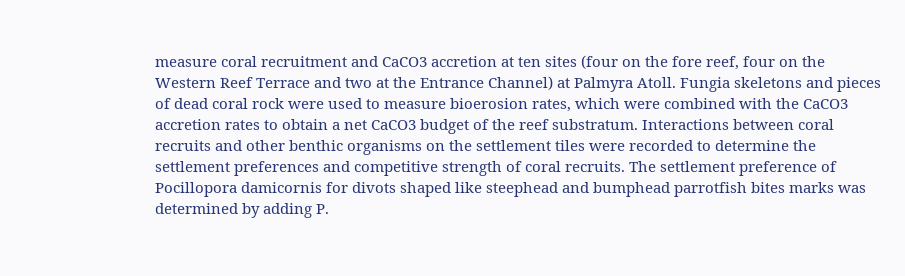measure coral recruitment and CaCO3 accretion at ten sites (four on the fore reef, four on the Western Reef Terrace and two at the Entrance Channel) at Palmyra Atoll. Fungia skeletons and pieces of dead coral rock were used to measure bioerosion rates, which were combined with the CaCO3 accretion rates to obtain a net CaCO3 budget of the reef substratum. Interactions between coral recruits and other benthic organisms on the settlement tiles were recorded to determine the settlement preferences and competitive strength of coral recruits. The settlement preference of Pocillopora damicornis for divots shaped like steephead and bumphead parrotfish bites marks was determined by adding P.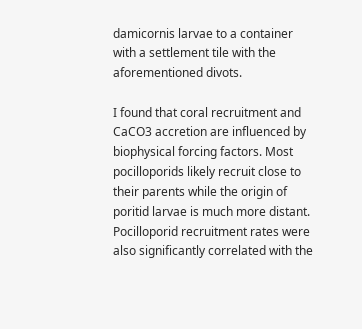damicornis larvae to a container with a settlement tile with the aforementioned divots.

I found that coral recruitment and CaCO3 accretion are influenced by biophysical forcing factors. Most pocilloporids likely recruit close to their parents while the origin of poritid larvae is much more distant. Pocilloporid recruitment rates were also significantly correlated with the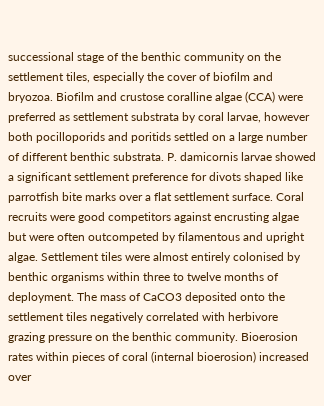successional stage of the benthic community on the settlement tiles, especially the cover of biofilm and bryozoa. Biofilm and crustose coralline algae (CCA) were preferred as settlement substrata by coral larvae, however both pocilloporids and poritids settled on a large number of different benthic substrata. P. damicornis larvae showed a significant settlement preference for divots shaped like parrotfish bite marks over a flat settlement surface. Coral recruits were good competitors against encrusting algae but were often outcompeted by filamentous and upright algae. Settlement tiles were almost entirely colonised by benthic organisms within three to twelve months of deployment. The mass of CaCO3 deposited onto the settlement tiles negatively correlated with herbivore grazing pressure on the benthic community. Bioerosion rates within pieces of coral (internal bioerosion) increased over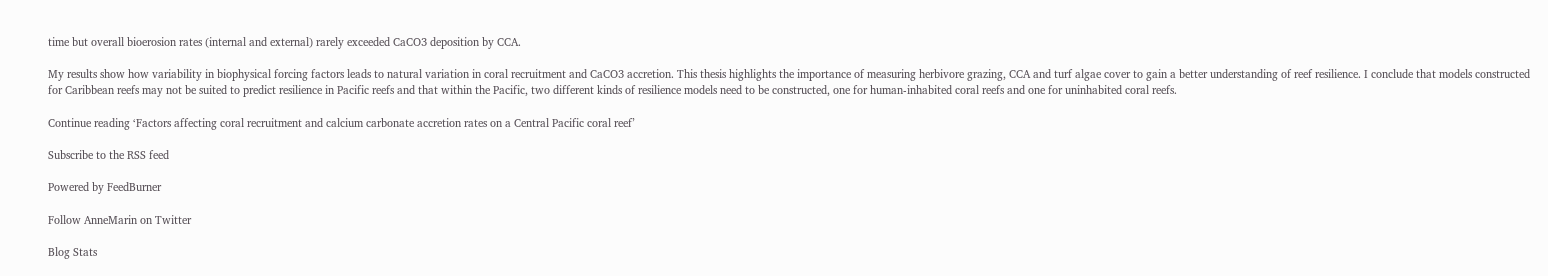time but overall bioerosion rates (internal and external) rarely exceeded CaCO3 deposition by CCA.

My results show how variability in biophysical forcing factors leads to natural variation in coral recruitment and CaCO3 accretion. This thesis highlights the importance of measuring herbivore grazing, CCA and turf algae cover to gain a better understanding of reef resilience. I conclude that models constructed for Caribbean reefs may not be suited to predict resilience in Pacific reefs and that within the Pacific, two different kinds of resilience models need to be constructed, one for human-inhabited coral reefs and one for uninhabited coral reefs.

Continue reading ‘Factors affecting coral recruitment and calcium carbonate accretion rates on a Central Pacific coral reef’

Subscribe to the RSS feed

Powered by FeedBurner

Follow AnneMarin on Twitter

Blog Stats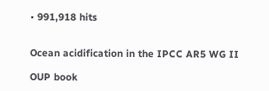• 991,918 hits


Ocean acidification in the IPCC AR5 WG II

OUP book